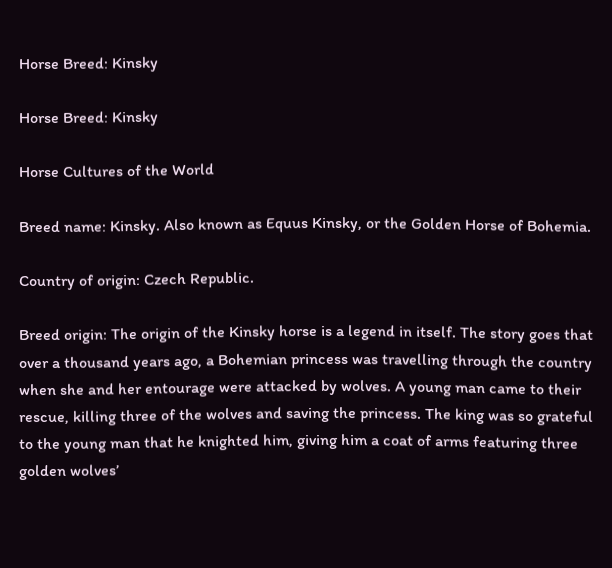Horse Breed: Kinsky

Horse Breed: Kinsky

Horse Cultures of the World

Breed name: Kinsky. Also known as Equus Kinsky, or the Golden Horse of Bohemia.

Country of origin: Czech Republic.

Breed origin: The origin of the Kinsky horse is a legend in itself. The story goes that over a thousand years ago, a Bohemian princess was travelling through the country when she and her entourage were attacked by wolves. A young man came to their rescue, killing three of the wolves and saving the princess. The king was so grateful to the young man that he knighted him, giving him a coat of arms featuring three golden wolves’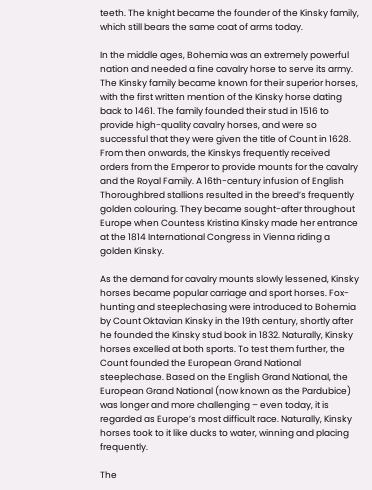teeth. The knight became the founder of the Kinsky family, which still bears the same coat of arms today.

In the middle ages, Bohemia was an extremely powerful nation and needed a fine cavalry horse to serve its army. The Kinsky family became known for their superior horses, with the first written mention of the Kinsky horse dating back to 1461. The family founded their stud in 1516 to provide high-quality cavalry horses, and were so successful that they were given the title of Count in 1628. From then onwards, the Kinskys frequently received orders from the Emperor to provide mounts for the cavalry and the Royal Family. A 16th-century infusion of English Thoroughbred stallions resulted in the breed’s frequently golden colouring. They became sought-after throughout Europe when Countess Kristina Kinsky made her entrance at the 1814 International Congress in Vienna riding a golden Kinsky.

As the demand for cavalry mounts slowly lessened, Kinsky horses became popular carriage and sport horses. Fox-hunting and steeplechasing were introduced to Bohemia by Count Oktavian Kinsky in the 19th century, shortly after he founded the Kinsky stud book in 1832. Naturally, Kinsky horses excelled at both sports. To test them further, the Count founded the European Grand National steeplechase. Based on the English Grand National, the European Grand National (now known as the Pardubice) was longer and more challenging – even today, it is regarded as Europe’s most difficult race. Naturally, Kinsky horses took to it like ducks to water, winning and placing frequently.

The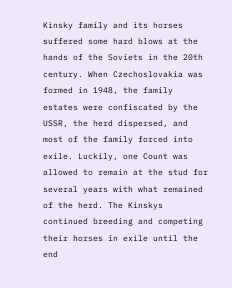Kinsky family and its horses suffered some hard blows at the hands of the Soviets in the 20th century. When Czechoslovakia was formed in 1948, the family estates were confiscated by the USSR, the herd dispersed, and most of the family forced into exile. Luckily, one Count was allowed to remain at the stud for several years with what remained of the herd. The Kinskys continued breeding and competing their horses in exile until the end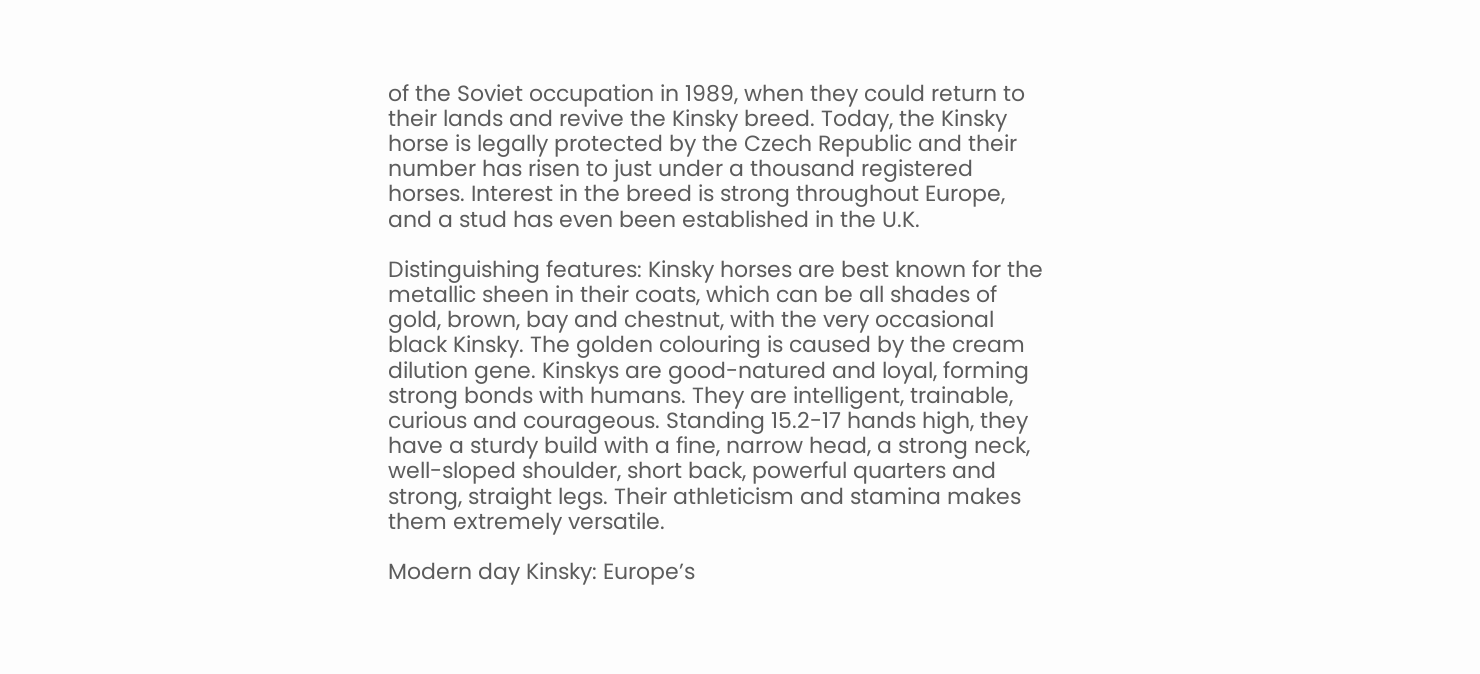of the Soviet occupation in 1989, when they could return to their lands and revive the Kinsky breed. Today, the Kinsky horse is legally protected by the Czech Republic and their number has risen to just under a thousand registered horses. Interest in the breed is strong throughout Europe, and a stud has even been established in the U.K.

Distinguishing features: Kinsky horses are best known for the metallic sheen in their coats, which can be all shades of gold, brown, bay and chestnut, with the very occasional black Kinsky. The golden colouring is caused by the cream dilution gene. Kinskys are good-natured and loyal, forming strong bonds with humans. They are intelligent, trainable, curious and courageous. Standing 15.2-17 hands high, they have a sturdy build with a fine, narrow head, a strong neck, well-sloped shoulder, short back, powerful quarters and strong, straight legs. Their athleticism and stamina makes them extremely versatile.

Modern day Kinsky: Europe’s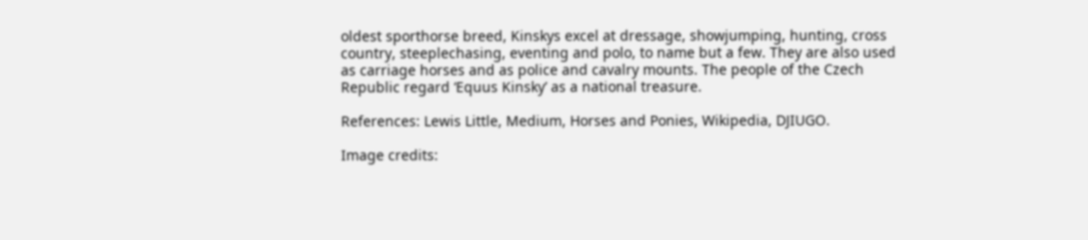oldest sporthorse breed, Kinskys excel at dressage, showjumping, hunting, cross country, steeplechasing, eventing and polo, to name but a few. They are also used as carriage horses and as police and cavalry mounts. The people of the Czech Republic regard ‘Equus Kinsky’ as a national treasure.

References: Lewis Little, Medium, Horses and Ponies, Wikipedia, DJIUGO.

Image credits: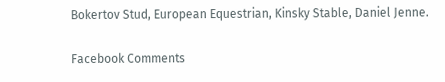Bokertov Stud, European Equestrian, Kinsky Stable, Daniel Jenne.

Facebook Comments